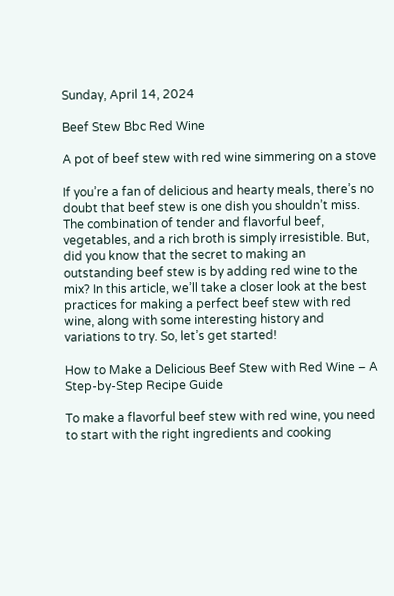Sunday, April 14, 2024

Beef Stew Bbc Red Wine

A pot of beef stew with red wine simmering on a stove

If you’re a fan of delicious and hearty meals, there’s no doubt that beef stew is one dish you shouldn’t miss. The combination of tender and flavorful beef, vegetables, and a rich broth is simply irresistible. But, did you know that the secret to making an outstanding beef stew is by adding red wine to the mix? In this article, we’ll take a closer look at the best practices for making a perfect beef stew with red wine, along with some interesting history and variations to try. So, let’s get started!

How to Make a Delicious Beef Stew with Red Wine – A Step-by-Step Recipe Guide

To make a flavorful beef stew with red wine, you need to start with the right ingredients and cooking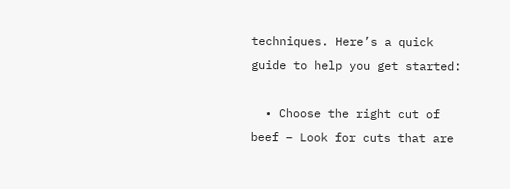techniques. Here’s a quick guide to help you get started:

  • Choose the right cut of beef – Look for cuts that are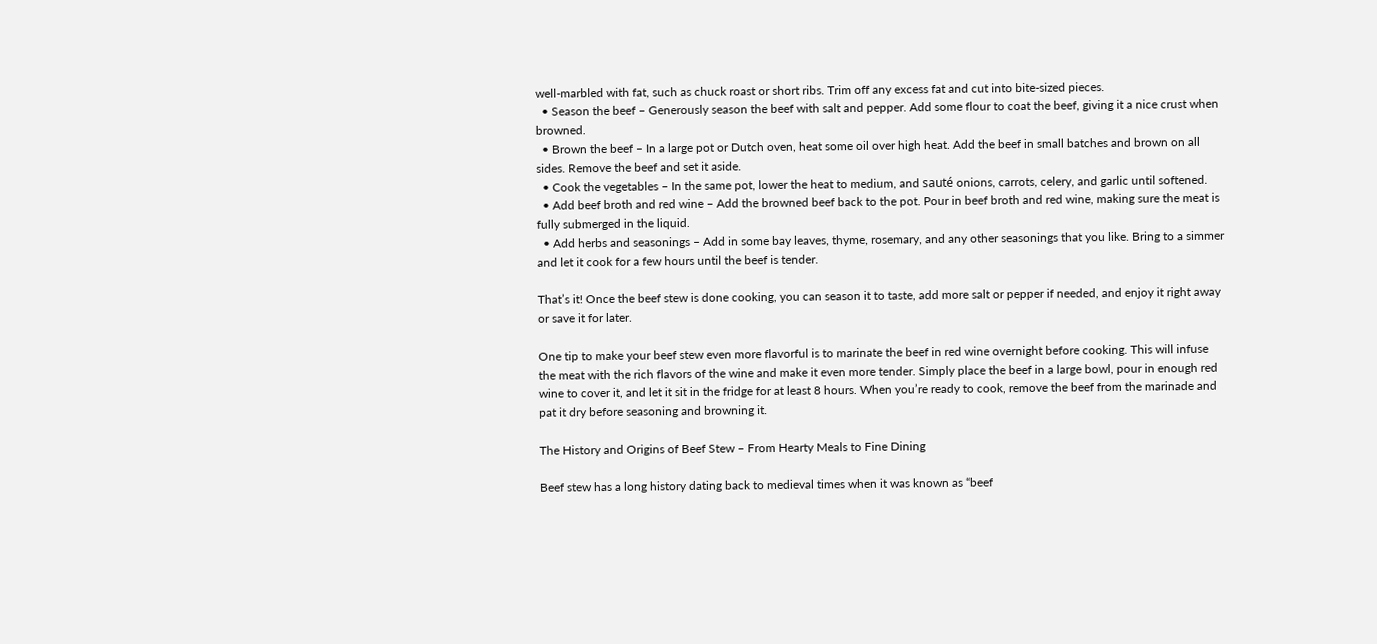well-marbled with fat, such as chuck roast or short ribs. Trim off any excess fat and cut into bite-sized pieces.
  • Season the beef – Generously season the beef with salt and pepper. Add some flour to coat the beef, giving it a nice crust when browned.
  • Brown the beef – In a large pot or Dutch oven, heat some oil over high heat. Add the beef in small batches and brown on all sides. Remove the beef and set it aside.
  • Cook the vegetables – In the same pot, lower the heat to medium, and sauté onions, carrots, celery, and garlic until softened.
  • Add beef broth and red wine – Add the browned beef back to the pot. Pour in beef broth and red wine, making sure the meat is fully submerged in the liquid.
  • Add herbs and seasonings – Add in some bay leaves, thyme, rosemary, and any other seasonings that you like. Bring to a simmer and let it cook for a few hours until the beef is tender.

That’s it! Once the beef stew is done cooking, you can season it to taste, add more salt or pepper if needed, and enjoy it right away or save it for later.

One tip to make your beef stew even more flavorful is to marinate the beef in red wine overnight before cooking. This will infuse the meat with the rich flavors of the wine and make it even more tender. Simply place the beef in a large bowl, pour in enough red wine to cover it, and let it sit in the fridge for at least 8 hours. When you’re ready to cook, remove the beef from the marinade and pat it dry before seasoning and browning it.

The History and Origins of Beef Stew – From Hearty Meals to Fine Dining

Beef stew has a long history dating back to medieval times when it was known as “beef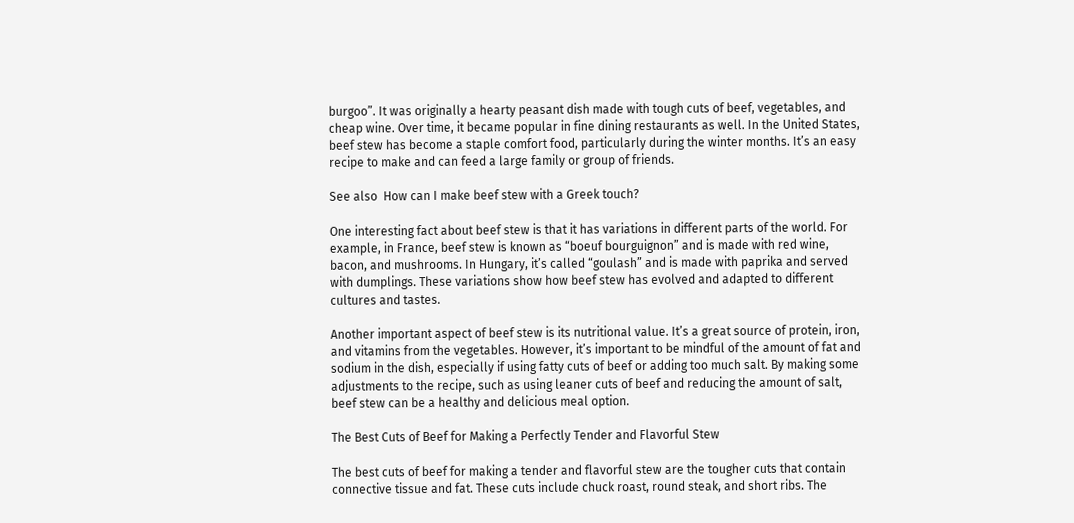burgoo”. It was originally a hearty peasant dish made with tough cuts of beef, vegetables, and cheap wine. Over time, it became popular in fine dining restaurants as well. In the United States, beef stew has become a staple comfort food, particularly during the winter months. It’s an easy recipe to make and can feed a large family or group of friends.

See also  How can I make beef stew with a Greek touch?

One interesting fact about beef stew is that it has variations in different parts of the world. For example, in France, beef stew is known as “boeuf bourguignon” and is made with red wine, bacon, and mushrooms. In Hungary, it’s called “goulash” and is made with paprika and served with dumplings. These variations show how beef stew has evolved and adapted to different cultures and tastes.

Another important aspect of beef stew is its nutritional value. It’s a great source of protein, iron, and vitamins from the vegetables. However, it’s important to be mindful of the amount of fat and sodium in the dish, especially if using fatty cuts of beef or adding too much salt. By making some adjustments to the recipe, such as using leaner cuts of beef and reducing the amount of salt, beef stew can be a healthy and delicious meal option.

The Best Cuts of Beef for Making a Perfectly Tender and Flavorful Stew

The best cuts of beef for making a tender and flavorful stew are the tougher cuts that contain connective tissue and fat. These cuts include chuck roast, round steak, and short ribs. The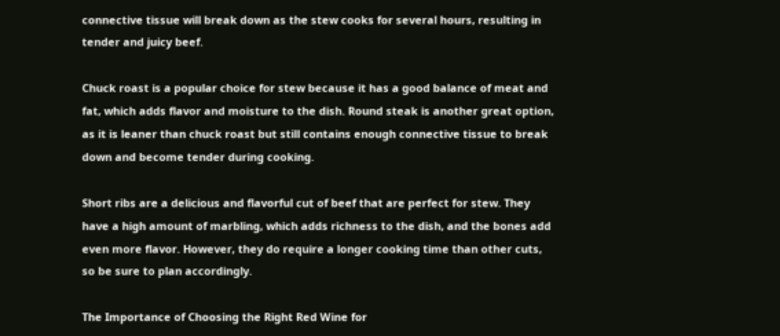connective tissue will break down as the stew cooks for several hours, resulting in tender and juicy beef.

Chuck roast is a popular choice for stew because it has a good balance of meat and fat, which adds flavor and moisture to the dish. Round steak is another great option, as it is leaner than chuck roast but still contains enough connective tissue to break down and become tender during cooking.

Short ribs are a delicious and flavorful cut of beef that are perfect for stew. They have a high amount of marbling, which adds richness to the dish, and the bones add even more flavor. However, they do require a longer cooking time than other cuts, so be sure to plan accordingly.

The Importance of Choosing the Right Red Wine for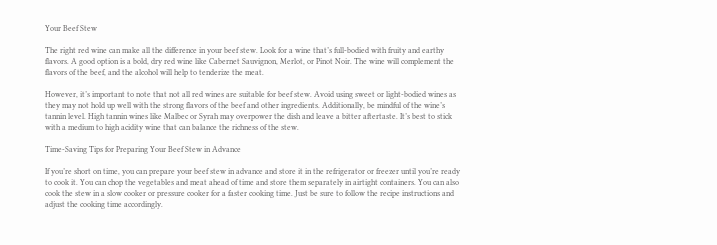Your Beef Stew

The right red wine can make all the difference in your beef stew. Look for a wine that’s full-bodied with fruity and earthy flavors. A good option is a bold, dry red wine like Cabernet Sauvignon, Merlot, or Pinot Noir. The wine will complement the flavors of the beef, and the alcohol will help to tenderize the meat.

However, it’s important to note that not all red wines are suitable for beef stew. Avoid using sweet or light-bodied wines as they may not hold up well with the strong flavors of the beef and other ingredients. Additionally, be mindful of the wine’s tannin level. High tannin wines like Malbec or Syrah may overpower the dish and leave a bitter aftertaste. It’s best to stick with a medium to high acidity wine that can balance the richness of the stew.

Time-Saving Tips for Preparing Your Beef Stew in Advance

If you’re short on time, you can prepare your beef stew in advance and store it in the refrigerator or freezer until you’re ready to cook it. You can chop the vegetables and meat ahead of time and store them separately in airtight containers. You can also cook the stew in a slow cooker or pressure cooker for a faster cooking time. Just be sure to follow the recipe instructions and adjust the cooking time accordingly.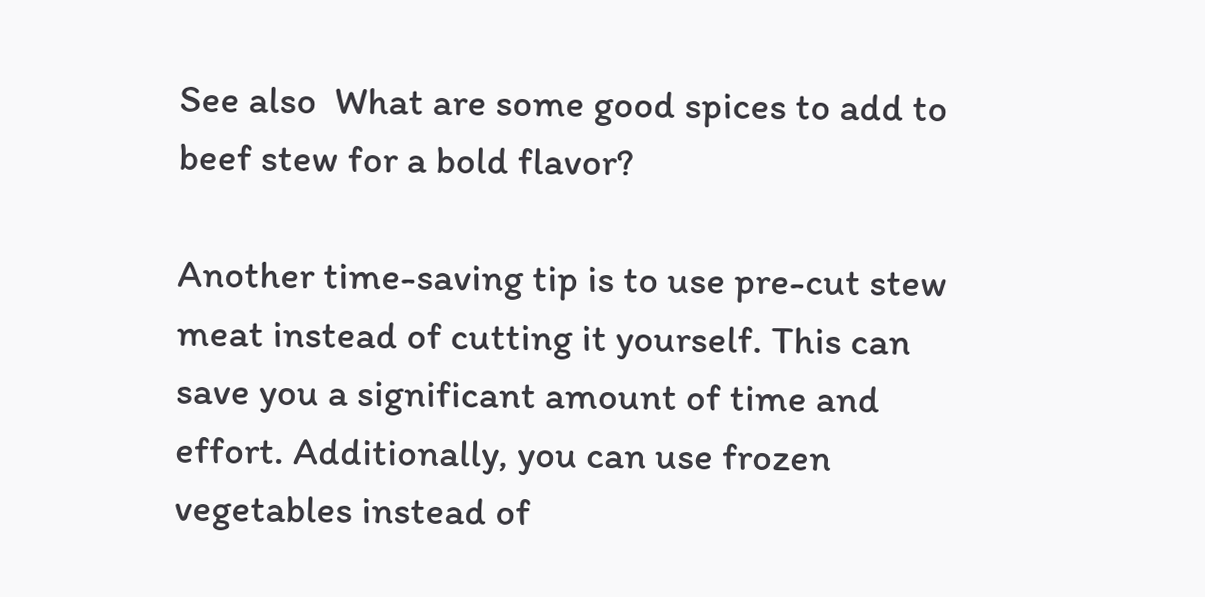See also  What are some good spices to add to beef stew for a bold flavor?

Another time-saving tip is to use pre-cut stew meat instead of cutting it yourself. This can save you a significant amount of time and effort. Additionally, you can use frozen vegetables instead of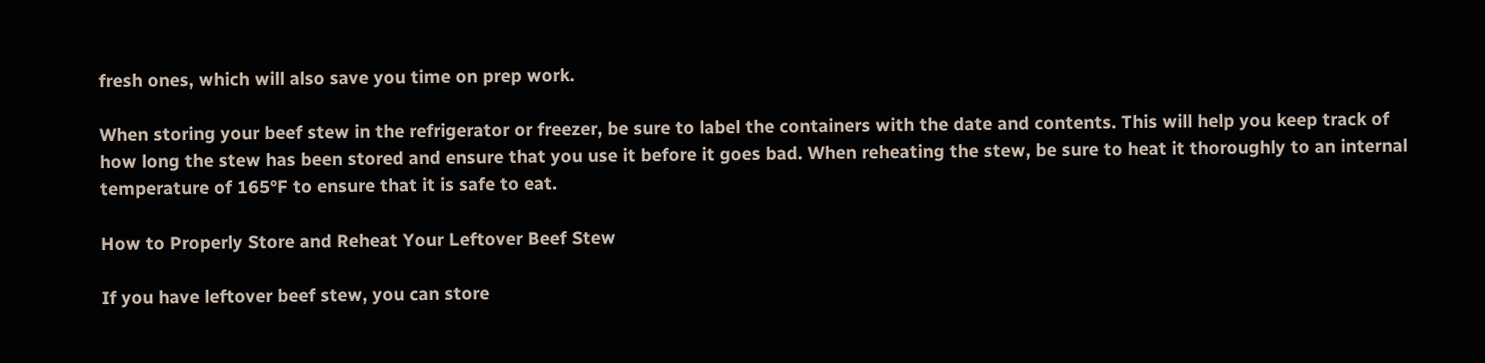fresh ones, which will also save you time on prep work.

When storing your beef stew in the refrigerator or freezer, be sure to label the containers with the date and contents. This will help you keep track of how long the stew has been stored and ensure that you use it before it goes bad. When reheating the stew, be sure to heat it thoroughly to an internal temperature of 165°F to ensure that it is safe to eat.

How to Properly Store and Reheat Your Leftover Beef Stew

If you have leftover beef stew, you can store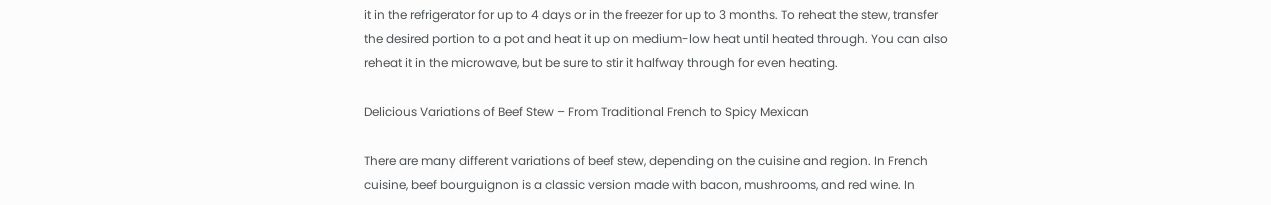it in the refrigerator for up to 4 days or in the freezer for up to 3 months. To reheat the stew, transfer the desired portion to a pot and heat it up on medium-low heat until heated through. You can also reheat it in the microwave, but be sure to stir it halfway through for even heating.

Delicious Variations of Beef Stew – From Traditional French to Spicy Mexican

There are many different variations of beef stew, depending on the cuisine and region. In French cuisine, beef bourguignon is a classic version made with bacon, mushrooms, and red wine. In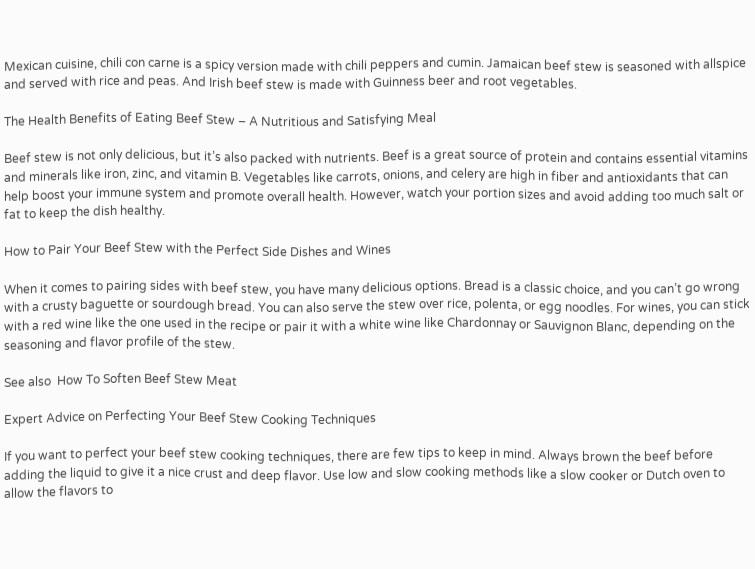Mexican cuisine, chili con carne is a spicy version made with chili peppers and cumin. Jamaican beef stew is seasoned with allspice and served with rice and peas. And Irish beef stew is made with Guinness beer and root vegetables.

The Health Benefits of Eating Beef Stew – A Nutritious and Satisfying Meal

Beef stew is not only delicious, but it’s also packed with nutrients. Beef is a great source of protein and contains essential vitamins and minerals like iron, zinc, and vitamin B. Vegetables like carrots, onions, and celery are high in fiber and antioxidants that can help boost your immune system and promote overall health. However, watch your portion sizes and avoid adding too much salt or fat to keep the dish healthy.

How to Pair Your Beef Stew with the Perfect Side Dishes and Wines

When it comes to pairing sides with beef stew, you have many delicious options. Bread is a classic choice, and you can’t go wrong with a crusty baguette or sourdough bread. You can also serve the stew over rice, polenta, or egg noodles. For wines, you can stick with a red wine like the one used in the recipe or pair it with a white wine like Chardonnay or Sauvignon Blanc, depending on the seasoning and flavor profile of the stew.

See also  How To Soften Beef Stew Meat

Expert Advice on Perfecting Your Beef Stew Cooking Techniques

If you want to perfect your beef stew cooking techniques, there are few tips to keep in mind. Always brown the beef before adding the liquid to give it a nice crust and deep flavor. Use low and slow cooking methods like a slow cooker or Dutch oven to allow the flavors to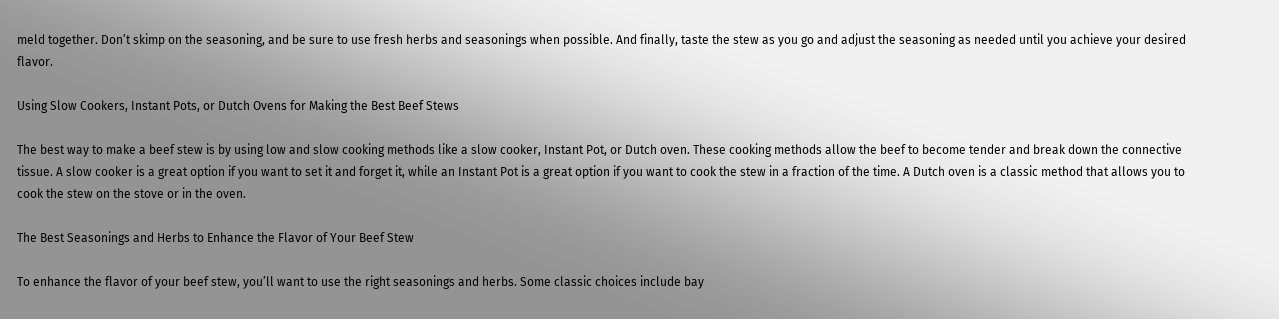meld together. Don’t skimp on the seasoning, and be sure to use fresh herbs and seasonings when possible. And finally, taste the stew as you go and adjust the seasoning as needed until you achieve your desired flavor.

Using Slow Cookers, Instant Pots, or Dutch Ovens for Making the Best Beef Stews

The best way to make a beef stew is by using low and slow cooking methods like a slow cooker, Instant Pot, or Dutch oven. These cooking methods allow the beef to become tender and break down the connective tissue. A slow cooker is a great option if you want to set it and forget it, while an Instant Pot is a great option if you want to cook the stew in a fraction of the time. A Dutch oven is a classic method that allows you to cook the stew on the stove or in the oven.

The Best Seasonings and Herbs to Enhance the Flavor of Your Beef Stew

To enhance the flavor of your beef stew, you’ll want to use the right seasonings and herbs. Some classic choices include bay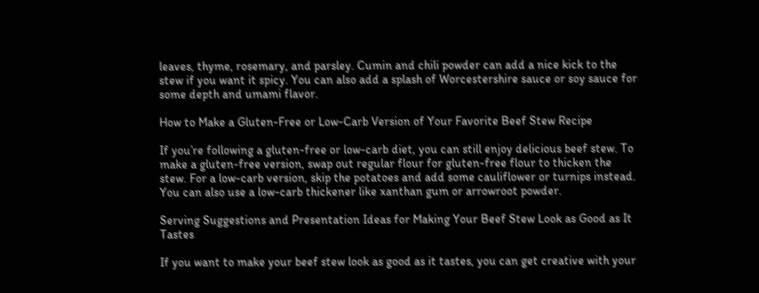leaves, thyme, rosemary, and parsley. Cumin and chili powder can add a nice kick to the stew if you want it spicy. You can also add a splash of Worcestershire sauce or soy sauce for some depth and umami flavor.

How to Make a Gluten-Free or Low-Carb Version of Your Favorite Beef Stew Recipe

If you’re following a gluten-free or low-carb diet, you can still enjoy delicious beef stew. To make a gluten-free version, swap out regular flour for gluten-free flour to thicken the stew. For a low-carb version, skip the potatoes and add some cauliflower or turnips instead. You can also use a low-carb thickener like xanthan gum or arrowroot powder.

Serving Suggestions and Presentation Ideas for Making Your Beef Stew Look as Good as It Tastes

If you want to make your beef stew look as good as it tastes, you can get creative with your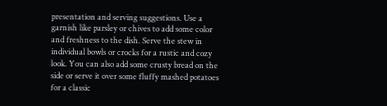presentation and serving suggestions. Use a garnish like parsley or chives to add some color and freshness to the dish. Serve the stew in individual bowls or crocks for a rustic and cozy look. You can also add some crusty bread on the side or serve it over some fluffy mashed potatoes for a classic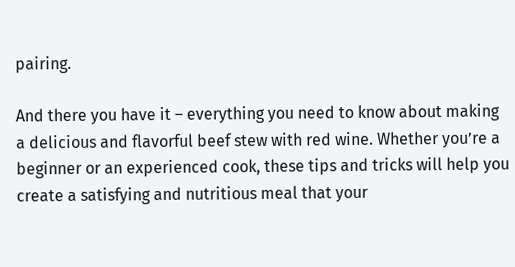pairing.

And there you have it – everything you need to know about making a delicious and flavorful beef stew with red wine. Whether you’re a beginner or an experienced cook, these tips and tricks will help you create a satisfying and nutritious meal that your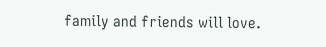family and friends will love.